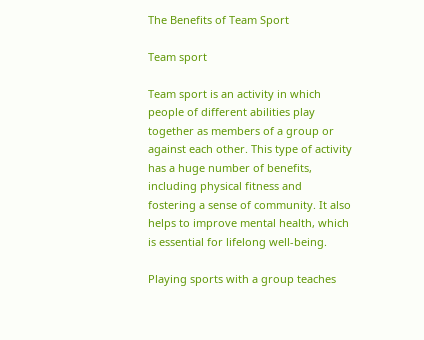The Benefits of Team Sport

Team sport

Team sport is an activity in which people of different abilities play together as members of a group or against each other. This type of activity has a huge number of benefits, including physical fitness and fostering a sense of community. It also helps to improve mental health, which is essential for lifelong well-being.

Playing sports with a group teaches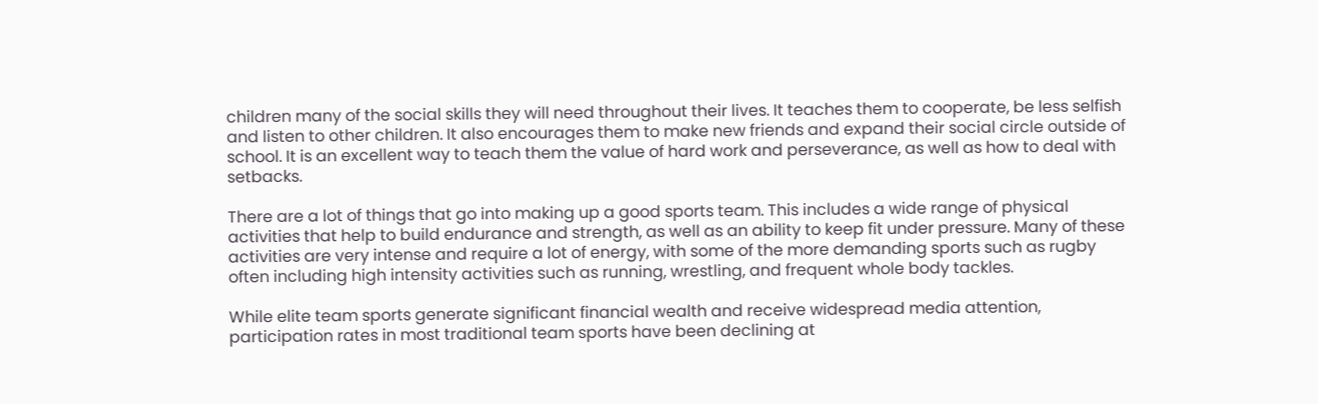children many of the social skills they will need throughout their lives. It teaches them to cooperate, be less selfish and listen to other children. It also encourages them to make new friends and expand their social circle outside of school. It is an excellent way to teach them the value of hard work and perseverance, as well as how to deal with setbacks.

There are a lot of things that go into making up a good sports team. This includes a wide range of physical activities that help to build endurance and strength, as well as an ability to keep fit under pressure. Many of these activities are very intense and require a lot of energy, with some of the more demanding sports such as rugby often including high intensity activities such as running, wrestling, and frequent whole body tackles.

While elite team sports generate significant financial wealth and receive widespread media attention, participation rates in most traditional team sports have been declining at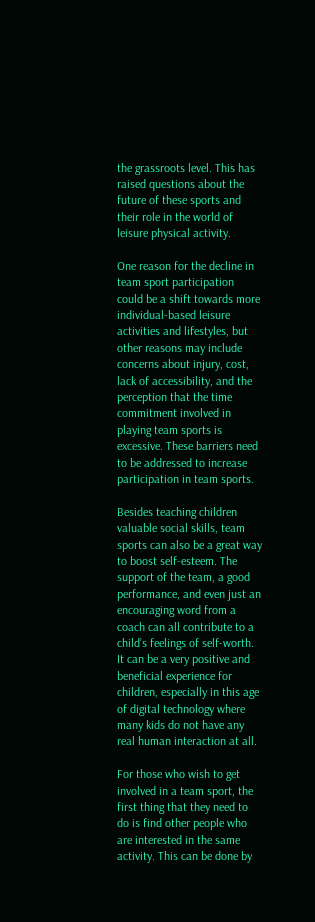the grassroots level. This has raised questions about the future of these sports and their role in the world of leisure physical activity.

One reason for the decline in team sport participation could be a shift towards more individual-based leisure activities and lifestyles, but other reasons may include concerns about injury, cost, lack of accessibility, and the perception that the time commitment involved in playing team sports is excessive. These barriers need to be addressed to increase participation in team sports.

Besides teaching children valuable social skills, team sports can also be a great way to boost self-esteem. The support of the team, a good performance, and even just an encouraging word from a coach can all contribute to a child’s feelings of self-worth. It can be a very positive and beneficial experience for children, especially in this age of digital technology where many kids do not have any real human interaction at all.

For those who wish to get involved in a team sport, the first thing that they need to do is find other people who are interested in the same activity. This can be done by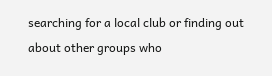searching for a local club or finding out about other groups who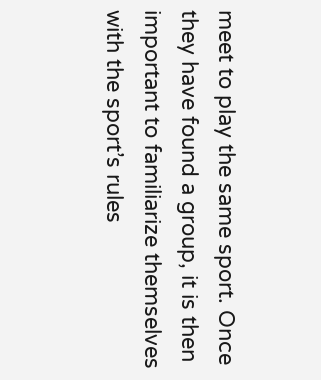meet to play the same sport. Once they have found a group, it is then important to familiarize themselves with the sport’s rules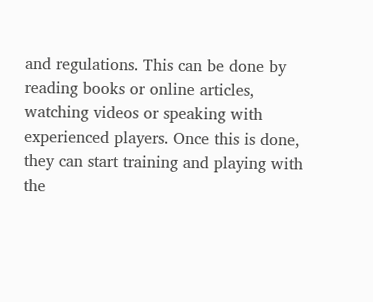and regulations. This can be done by reading books or online articles, watching videos or speaking with experienced players. Once this is done, they can start training and playing with the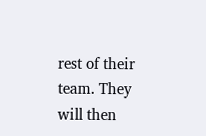rest of their team. They will then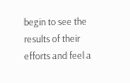begin to see the results of their efforts and feel a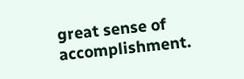great sense of accomplishment.